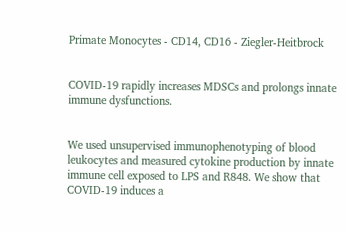Primate Monocytes - CD14, CD16 - Ziegler-Heitbrock


COVID-19 rapidly increases MDSCs and prolongs innate immune dysfunctions.


We used unsupervised immunophenotyping of blood leukocytes and measured cytokine production by innate immune cell exposed to LPS and R848. We show that COVID-19 induces a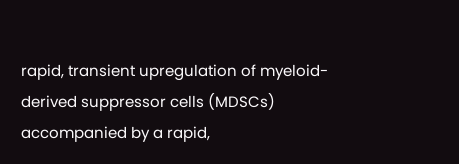rapid, transient upregulation of myeloid-derived suppressor cells (MDSCs) accompanied by a rapid,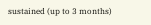sustained (up to 3 months)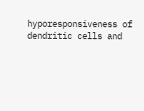hyporesponsiveness of dendritic cells and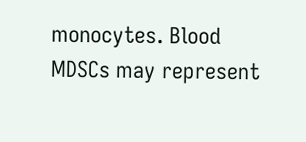monocytes. Blood MDSCs may represent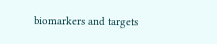biomarkers and targets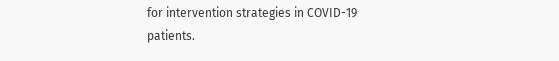for intervention strategies in COVID-19 patients.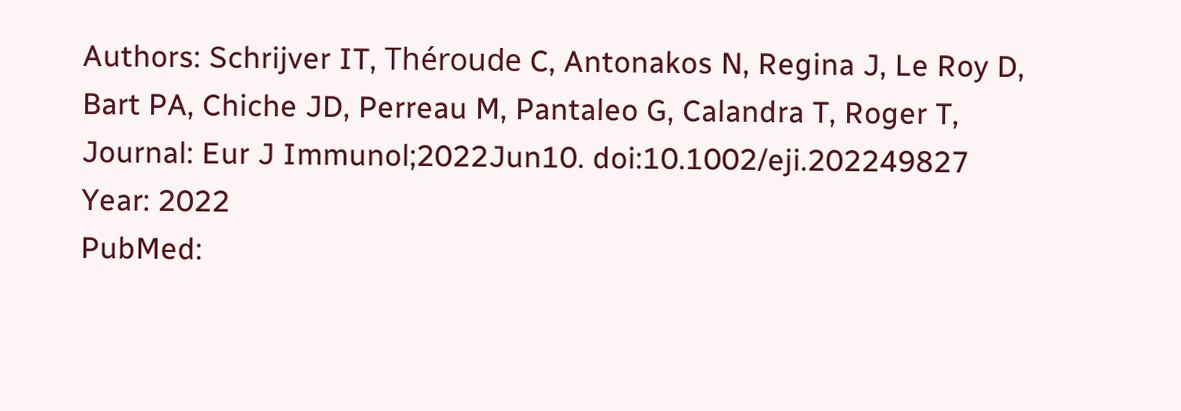Authors: Schrijver IT, Théroude C, Antonakos N, Regina J, Le Roy D, Bart PA, Chiche JD, Perreau M, Pantaleo G, Calandra T, Roger T,
Journal: Eur J Immunol;2022Jun10. doi:10.1002/eji.202249827
Year: 2022
PubMed: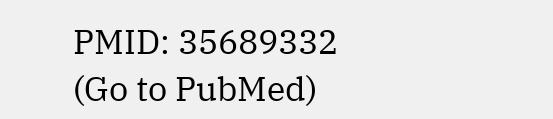PMID: 35689332 (Go to PubMed)